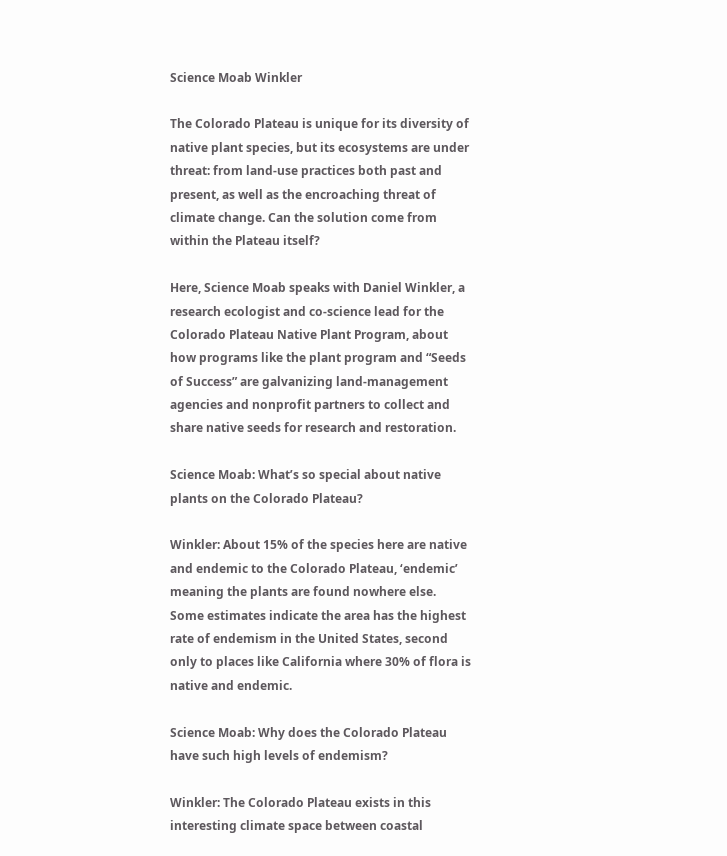Science Moab Winkler

The Colorado Plateau is unique for its diversity of native plant species, but its ecosystems are under threat: from land-use practices both past and present, as well as the encroaching threat of climate change. Can the solution come from within the Plateau itself?

Here, Science Moab speaks with Daniel Winkler, a research ecologist and co-science lead for the Colorado Plateau Native Plant Program, about how programs like the plant program and “Seeds of Success” are galvanizing land-management agencies and nonprofit partners to collect and share native seeds for research and restoration.

Science Moab: What’s so special about native plants on the Colorado Plateau?

Winkler: About 15% of the species here are native and endemic to the Colorado Plateau, ‘endemic’ meaning the plants are found nowhere else. Some estimates indicate the area has the highest rate of endemism in the United States, second only to places like California where 30% of flora is native and endemic.

Science Moab: Why does the Colorado Plateau have such high levels of endemism?

Winkler: The Colorado Plateau exists in this interesting climate space between coastal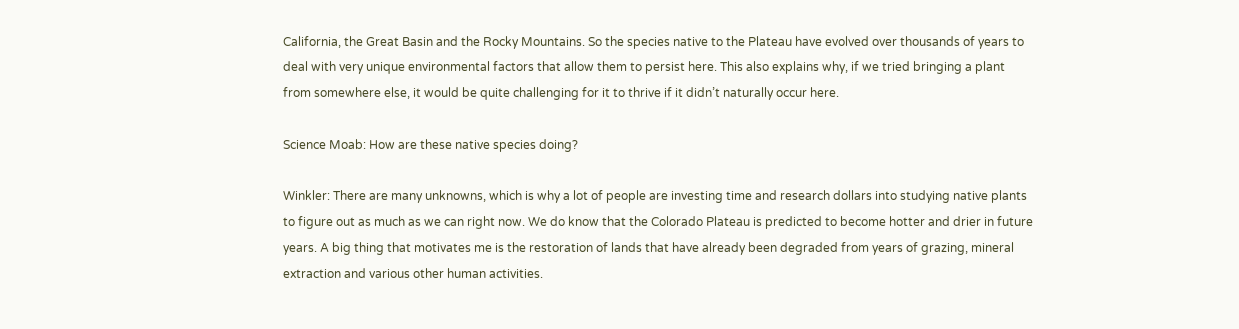California, the Great Basin and the Rocky Mountains. So the species native to the Plateau have evolved over thousands of years to deal with very unique environmental factors that allow them to persist here. This also explains why, if we tried bringing a plant from somewhere else, it would be quite challenging for it to thrive if it didn’t naturally occur here.

Science Moab: How are these native species doing?

Winkler: There are many unknowns, which is why a lot of people are investing time and research dollars into studying native plants to figure out as much as we can right now. We do know that the Colorado Plateau is predicted to become hotter and drier in future years. A big thing that motivates me is the restoration of lands that have already been degraded from years of grazing, mineral extraction and various other human activities.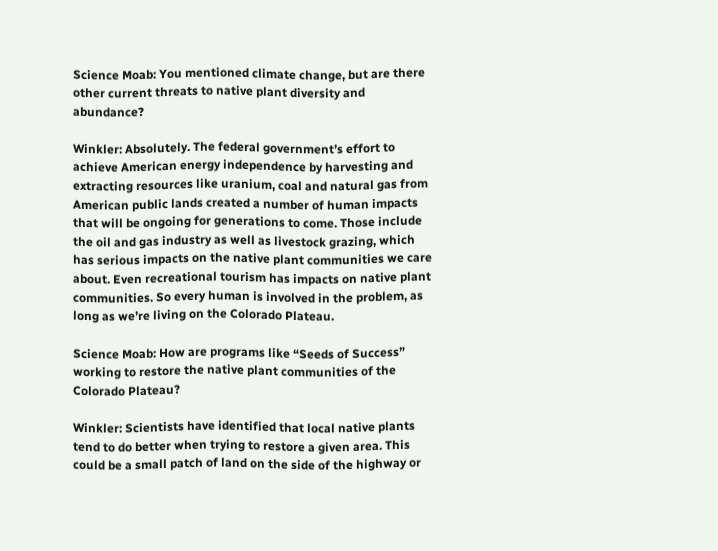Science Moab: You mentioned climate change, but are there other current threats to native plant diversity and abundance?

Winkler: Absolutely. The federal government’s effort to achieve American energy independence by harvesting and extracting resources like uranium, coal and natural gas from American public lands created a number of human impacts that will be ongoing for generations to come. Those include the oil and gas industry as well as livestock grazing, which has serious impacts on the native plant communities we care about. Even recreational tourism has impacts on native plant communities. So every human is involved in the problem, as long as we’re living on the Colorado Plateau.

Science Moab: How are programs like “Seeds of Success” working to restore the native plant communities of the Colorado Plateau?

Winkler: Scientists have identified that local native plants tend to do better when trying to restore a given area. This could be a small patch of land on the side of the highway or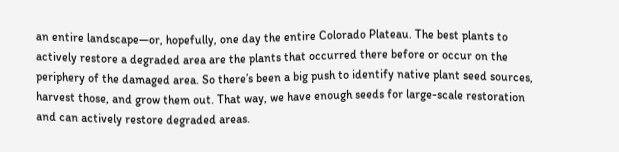an entire landscape—or, hopefully, one day the entire Colorado Plateau. The best plants to actively restore a degraded area are the plants that occurred there before or occur on the periphery of the damaged area. So there’s been a big push to identify native plant seed sources, harvest those, and grow them out. That way, we have enough seeds for large-scale restoration and can actively restore degraded areas.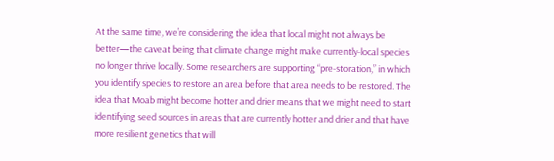At the same time, we’re considering the idea that local might not always be better—the caveat being that climate change might make currently-local species no longer thrive locally. Some researchers are supporting “pre-storation,” in which you identify species to restore an area before that area needs to be restored. The idea that Moab might become hotter and drier means that we might need to start identifying seed sources in areas that are currently hotter and drier and that have more resilient genetics that will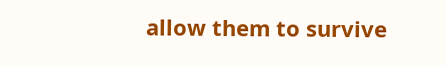allow them to survive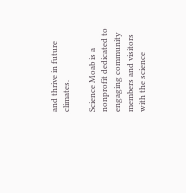and thrive in future climates.

Science Moab is a nonprofit dedicated to engaging community members and visitors with the science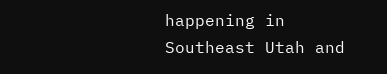happening in Southeast Utah and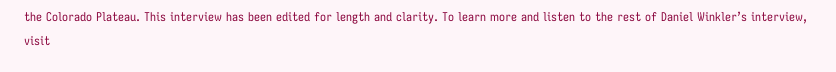the Colorado Plateau. This interview has been edited for length and clarity. To learn more and listen to the rest of Daniel Winkler’s interview, visit